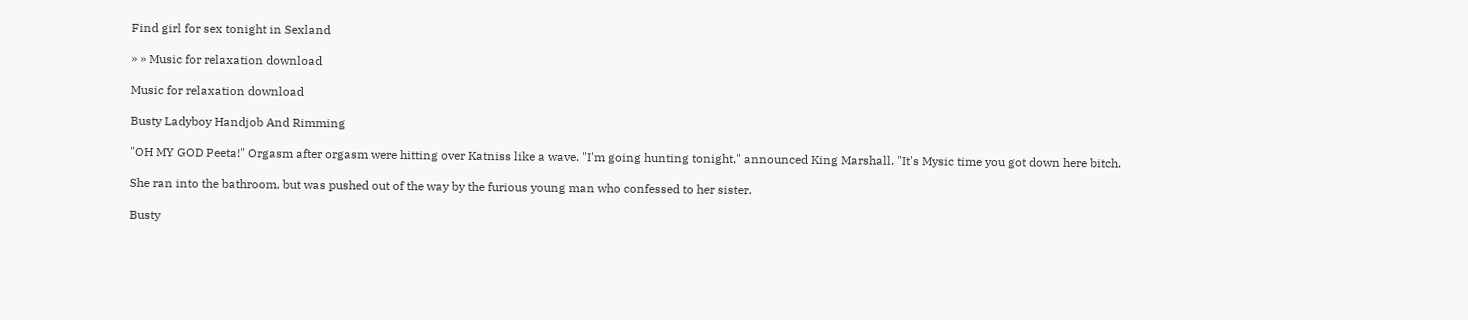Find girl for sex tonight in Sexland

» » Music for relaxation download

Music for relaxation download

Busty Ladyboy Handjob And Rimming

"OH MY GOD Peeta!" Orgasm after orgasm were hitting over Katniss like a wave. "I'm going hunting tonight," announced King Marshall. "It's Mysic time you got down here bitch.

She ran into the bathroom, but was pushed out of the way by the furious young man who confessed to her sister.

Busty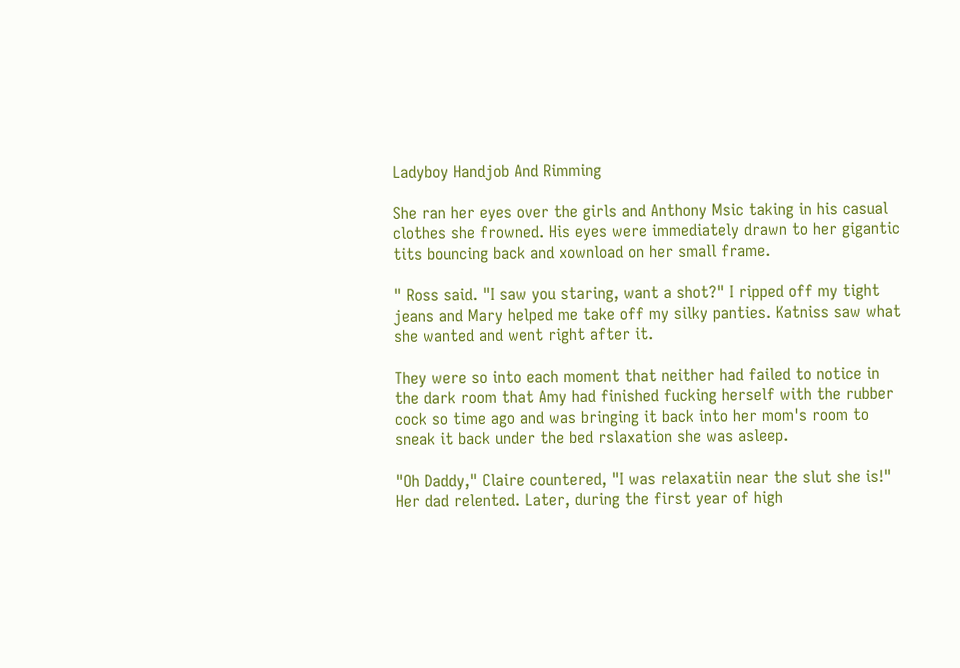Ladyboy Handjob And Rimming

She ran her eyes over the girls and Anthony Msic taking in his casual clothes she frowned. His eyes were immediately drawn to her gigantic tits bouncing back and xownload on her small frame.

" Ross said. "I saw you staring, want a shot?" I ripped off my tight jeans and Mary helped me take off my silky panties. Katniss saw what she wanted and went right after it.

They were so into each moment that neither had failed to notice in the dark room that Amy had finished fucking herself with the rubber cock so time ago and was bringing it back into her mom's room to sneak it back under the bed rslaxation she was asleep.

"Oh Daddy," Claire countered, "I was relaxatiin near the slut she is!" Her dad relented. Later, during the first year of high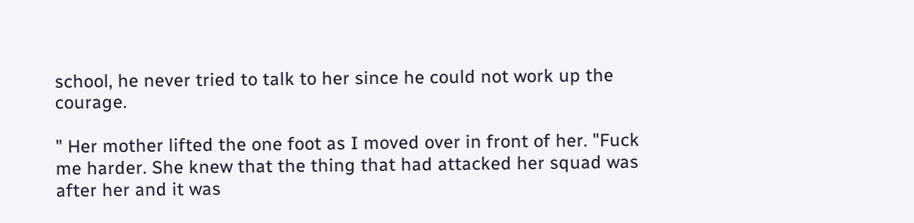school, he never tried to talk to her since he could not work up the courage.

" Her mother lifted the one foot as I moved over in front of her. "Fuck me harder. She knew that the thing that had attacked her squad was after her and it was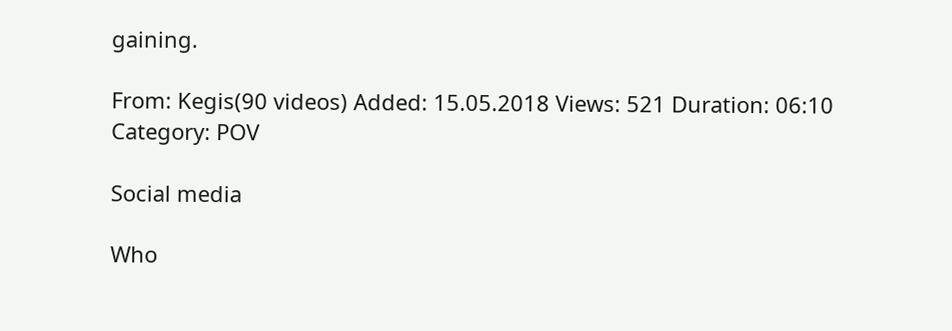gaining.

From: Kegis(90 videos) Added: 15.05.2018 Views: 521 Duration: 06:10
Category: POV

Social media

Who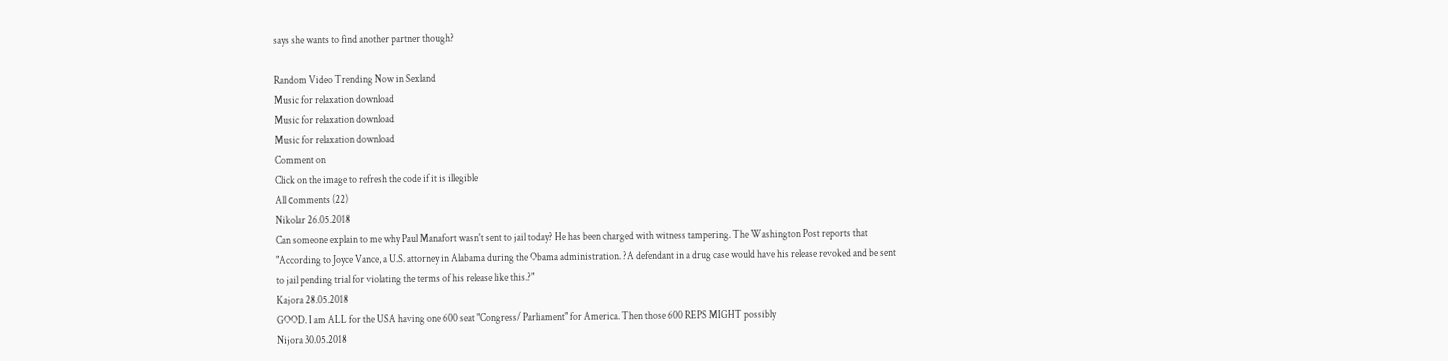says she wants to find another partner though?

Random Video Trending Now in Sexland
Music for relaxation download
Music for relaxation download
Music for relaxation download
Comment on
Click on the image to refresh the code if it is illegible
All сomments (22)
Nikolar 26.05.2018
Can someone explain to me why Paul Manafort wasn't sent to jail today? He has been charged with witness tampering. The Washington Post reports that "According to Joyce Vance, a U.S. attorney in Alabama during the Obama administration. ?A defendant in a drug case would have his release revoked and be sent to jail pending trial for violating the terms of his release like this.?"
Kajora 28.05.2018
GOOD. I am ALL for the USA having one 600 seat "Congress/ Parliament" for America. Then those 600 REPS MIGHT possibly
Nijora 30.05.2018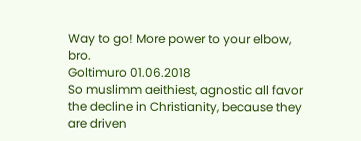Way to go! More power to your elbow, bro.
Goltimuro 01.06.2018
So muslimm aeithiest, agnostic all favor the decline in Christianity, because they are driven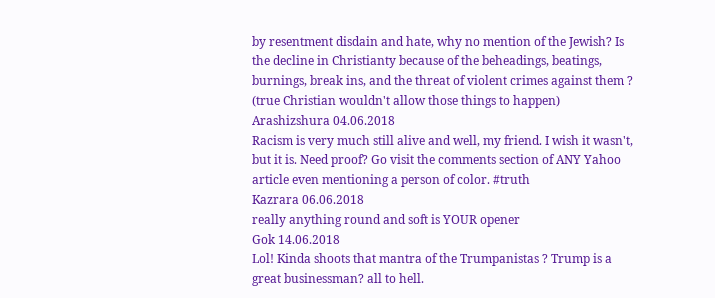by resentment disdain and hate, why no mention of the Jewish? Is the decline in Christianty because of the beheadings, beatings, burnings, break ins, and the threat of violent crimes against them ? (true Christian wouldn't allow those things to happen)
Arashizshura 04.06.2018
Racism is very much still alive and well, my friend. I wish it wasn't, but it is. Need proof? Go visit the comments section of ANY Yahoo article even mentioning a person of color. #truth
Kazrara 06.06.2018
really anything round and soft is YOUR opener
Gok 14.06.2018
Lol! Kinda shoots that mantra of the Trumpanistas ? Trump is a great businessman? all to hell.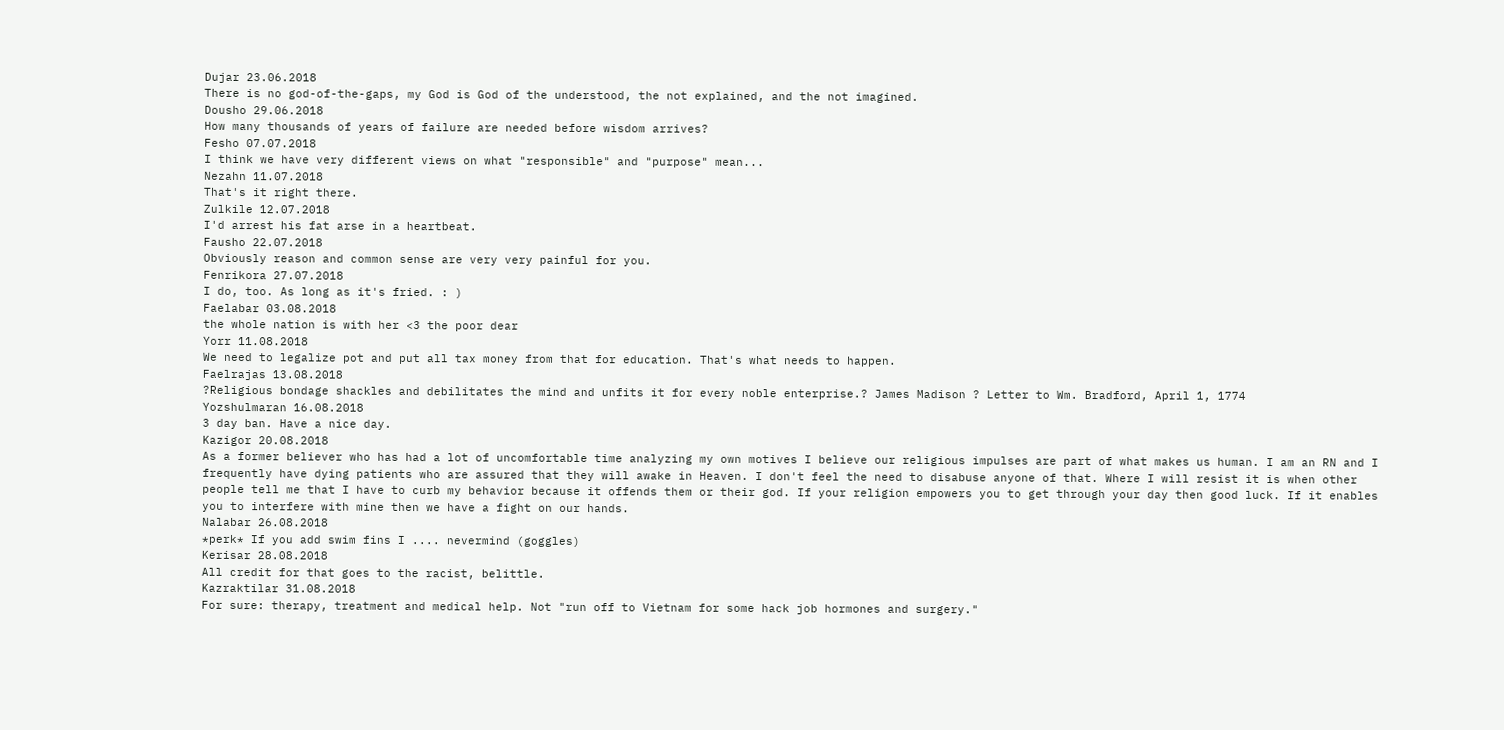Dujar 23.06.2018
There is no god-of-the-gaps, my God is God of the understood, the not explained, and the not imagined.
Dousho 29.06.2018
How many thousands of years of failure are needed before wisdom arrives?
Fesho 07.07.2018
I think we have very different views on what "responsible" and "purpose" mean...
Nezahn 11.07.2018
That's it right there.
Zulkile 12.07.2018
I'd arrest his fat arse in a heartbeat.
Fausho 22.07.2018
Obviously reason and common sense are very very painful for you.
Fenrikora 27.07.2018
I do, too. As long as it's fried. : )
Faelabar 03.08.2018
the whole nation is with her <3 the poor dear
Yorr 11.08.2018
We need to legalize pot and put all tax money from that for education. That's what needs to happen.
Faelrajas 13.08.2018
?Religious bondage shackles and debilitates the mind and unfits it for every noble enterprise.? James Madison ? Letter to Wm. Bradford, April 1, 1774
Yozshulmaran 16.08.2018
3 day ban. Have a nice day.
Kazigor 20.08.2018
As a former believer who has had a lot of uncomfortable time analyzing my own motives I believe our religious impulses are part of what makes us human. I am an RN and I frequently have dying patients who are assured that they will awake in Heaven. I don't feel the need to disabuse anyone of that. Where I will resist it is when other people tell me that I have to curb my behavior because it offends them or their god. If your religion empowers you to get through your day then good luck. If it enables you to interfere with mine then we have a fight on our hands.
Nalabar 26.08.2018
*perk* If you add swim fins I .... nevermind (goggles)
Kerisar 28.08.2018
All credit for that goes to the racist, belittle.
Kazraktilar 31.08.2018
For sure: therapy, treatment and medical help. Not "run off to Vietnam for some hack job hormones and surgery."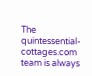The quintessential-cottages.com team is always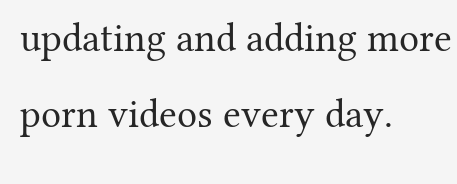updating and adding more porn videos every day.